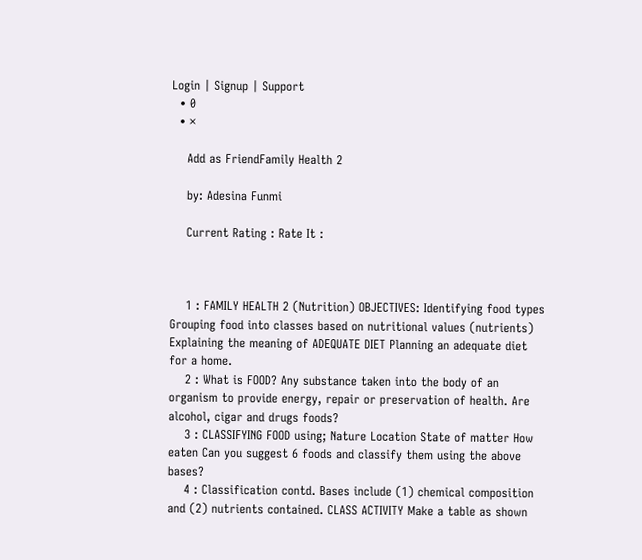Login | Signup | Support
  • 0
  • ×

    Add as FriendFamily Health 2

    by: Adesina Funmi

    Current Rating : Rate It :



    1 : FAMILY HEALTH 2 (Nutrition) OBJECTIVES: Identifying food types Grouping food into classes based on nutritional values (nutrients) Explaining the meaning of ADEQUATE DIET Planning an adequate diet for a home.
    2 : What is FOOD? Any substance taken into the body of an organism to provide energy, repair or preservation of health. Are alcohol, cigar and drugs foods?
    3 : CLASSIFYING FOOD using; Nature Location State of matter How eaten Can you suggest 6 foods and classify them using the above bases?
    4 : Classification contd. Bases include (1) chemical composition and (2) nutrients contained. CLASS ACTIVITY Make a table as shown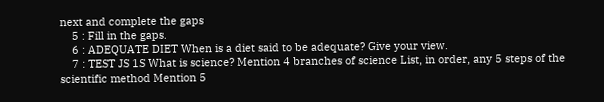next and complete the gaps
    5 : Fill in the gaps.
    6 : ADEQUATE DIET When is a diet said to be adequate? Give your view.
    7 : TEST JS 1S What is science? Mention 4 branches of science List, in order, any 5 steps of the scientific method Mention 5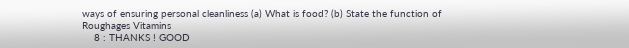ways of ensuring personal cleanliness (a) What is food? (b) State the function of Roughages Vitamins
    8 : THANKS ! GOOD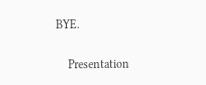BYE.

    Presentation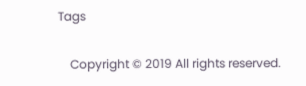Tags

    Copyright © 2019 All rights reserved.